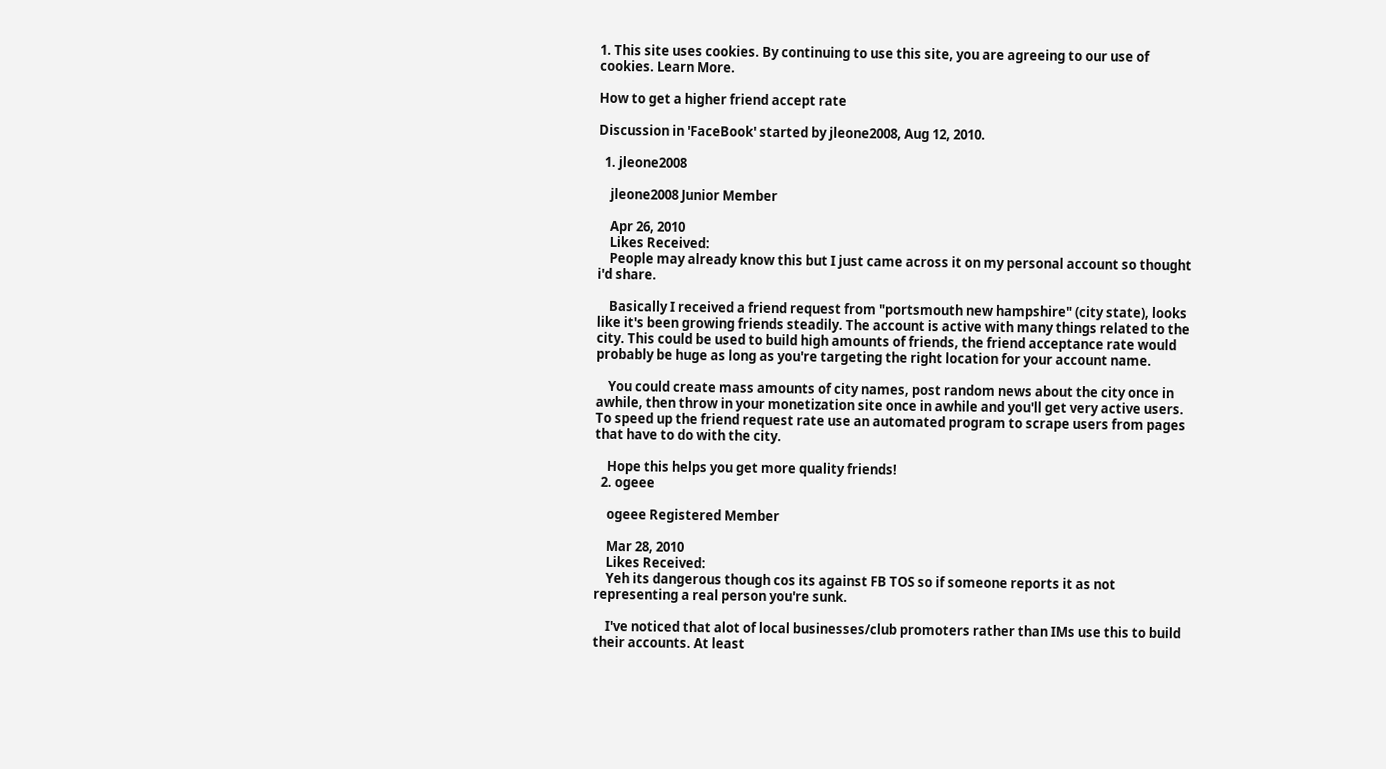1. This site uses cookies. By continuing to use this site, you are agreeing to our use of cookies. Learn More.

How to get a higher friend accept rate

Discussion in 'FaceBook' started by jleone2008, Aug 12, 2010.

  1. jleone2008

    jleone2008 Junior Member

    Apr 26, 2010
    Likes Received:
    People may already know this but I just came across it on my personal account so thought i'd share.

    Basically I received a friend request from "portsmouth new hampshire" (city state), looks like it's been growing friends steadily. The account is active with many things related to the city. This could be used to build high amounts of friends, the friend acceptance rate would probably be huge as long as you're targeting the right location for your account name.

    You could create mass amounts of city names, post random news about the city once in awhile, then throw in your monetization site once in awhile and you'll get very active users. To speed up the friend request rate use an automated program to scrape users from pages that have to do with the city.

    Hope this helps you get more quality friends!
  2. ogeee

    ogeee Registered Member

    Mar 28, 2010
    Likes Received:
    Yeh its dangerous though cos its against FB TOS so if someone reports it as not representing a real person you're sunk.

    I've noticed that alot of local businesses/club promoters rather than IMs use this to build their accounts. At least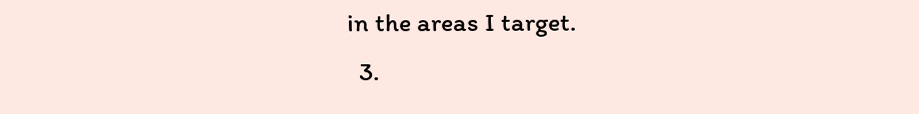in the areas I target.
  3.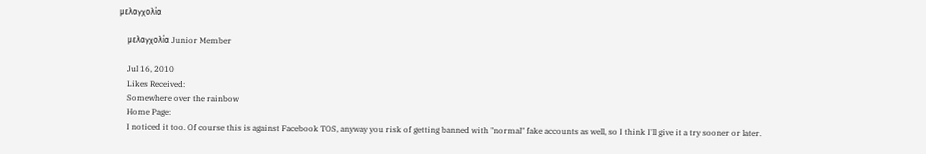μελαγχολία

    μελαγχολία Junior Member

    Jul 16, 2010
    Likes Received:
    Somewhere over the rainbow
    Home Page:
    I noticed it too. Of course this is against Facebook TOS, anyway you risk of getting banned with "normal" fake accounts as well, so I think I'll give it a try sooner or later.